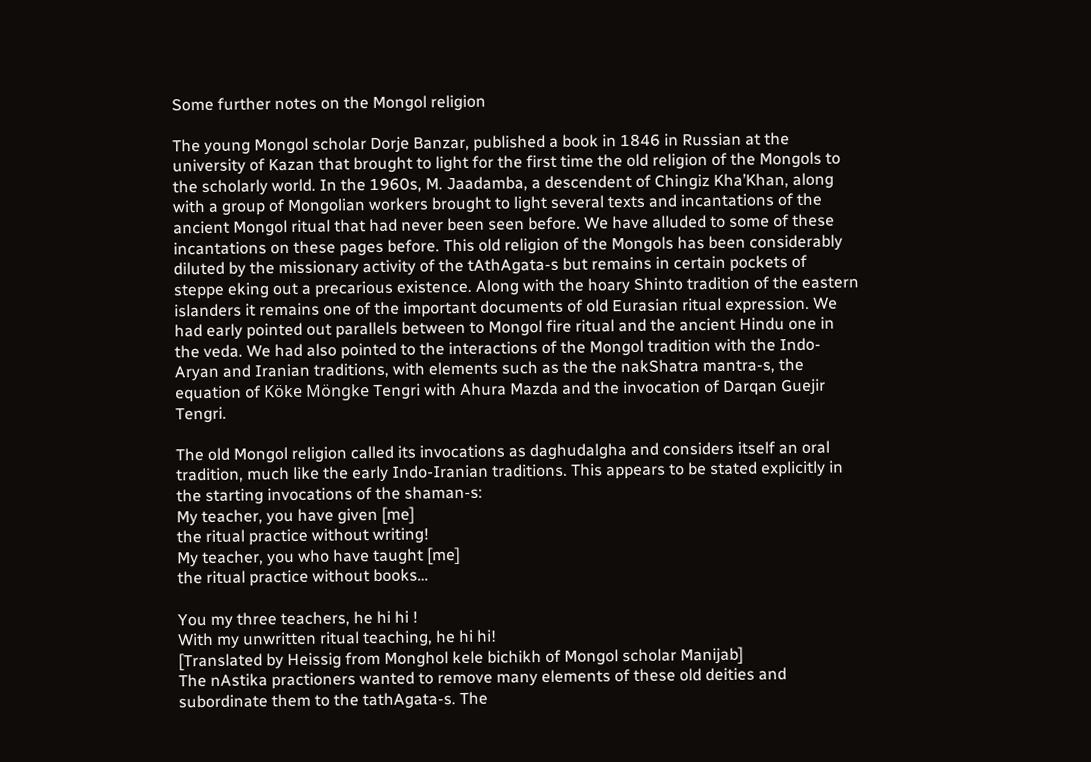Some further notes on the Mongol religion

The young Mongol scholar Dorje Banzar, published a book in 1846 in Russian at the university of Kazan that brought to light for the first time the old religion of the Mongols to the scholarly world. In the 1960s, M. Jaadamba, a descendent of Chingiz Kha’Khan, along with a group of Mongolian workers brought to light several texts and incantations of the ancient Mongol ritual that had never been seen before. We have alluded to some of these incantations on these pages before. This old religion of the Mongols has been considerably diluted by the missionary activity of the tAthAgata-s but remains in certain pockets of steppe eking out a precarious existence. Along with the hoary Shinto tradition of the eastern islanders it remains one of the important documents of old Eurasian ritual expression. We had early pointed out parallels between to Mongol fire ritual and the ancient Hindu one in the veda. We had also pointed to the interactions of the Mongol tradition with the Indo-Aryan and Iranian traditions, with elements such as the the nakShatra mantra-s, the equation of Köke Möngke Tengri with Ahura Mazda and the invocation of Darqan Guejir Tengri.

The old Mongol religion called its invocations as daghudalgha and considers itself an oral tradition, much like the early Indo-Iranian traditions. This appears to be stated explicitly in the starting invocations of the shaman-s:
My teacher, you have given [me]
the ritual practice without writing!
My teacher, you who have taught [me]
the ritual practice without books…

You my three teachers, he hi hi !
With my unwritten ritual teaching, he hi hi!
[Translated by Heissig from Monghol kele bichikh of Mongol scholar Manijab]
The nAstika practioners wanted to remove many elements of these old deities and subordinate them to the tathAgata-s. The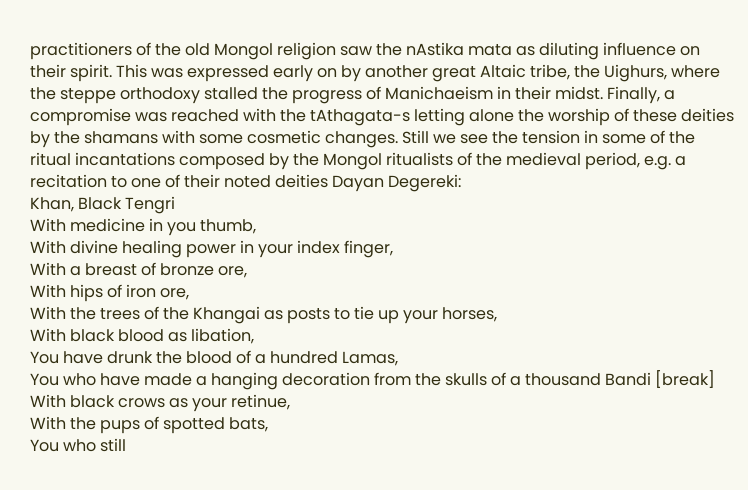practitioners of the old Mongol religion saw the nAstika mata as diluting influence on their spirit. This was expressed early on by another great Altaic tribe, the Uighurs, where the steppe orthodoxy stalled the progress of Manichaeism in their midst. Finally, a compromise was reached with the tAthagata-s letting alone the worship of these deities by the shamans with some cosmetic changes. Still we see the tension in some of the ritual incantations composed by the Mongol ritualists of the medieval period, e.g. a recitation to one of their noted deities Dayan Degereki:
Khan, Black Tengri
With medicine in you thumb,
With divine healing power in your index finger,
With a breast of bronze ore,
With hips of iron ore,
With the trees of the Khangai as posts to tie up your horses,
With black blood as libation,
You have drunk the blood of a hundred Lamas,
You who have made a hanging decoration from the skulls of a thousand Bandi [break]
With black crows as your retinue,
With the pups of spotted bats,
You who still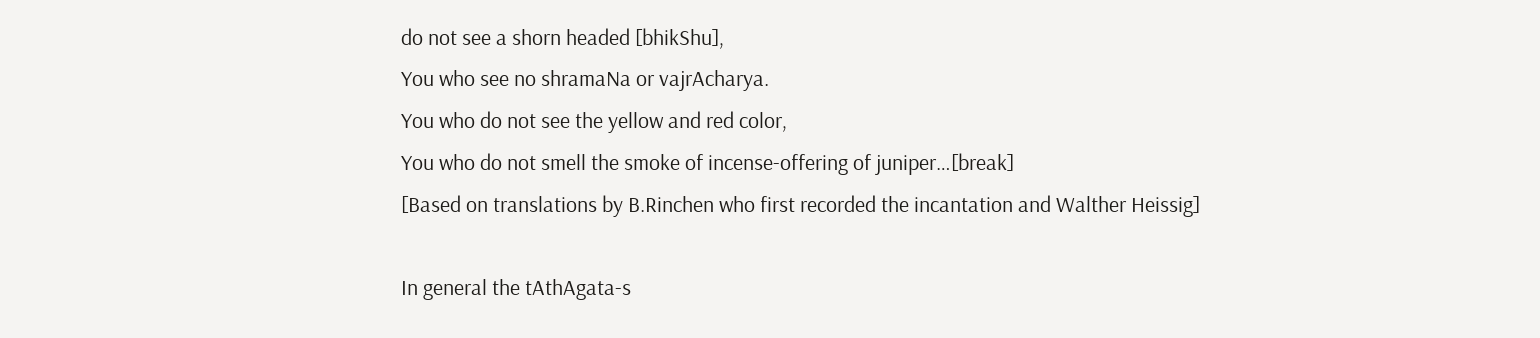do not see a shorn headed [bhikShu],
You who see no shramaNa or vajrAcharya.
You who do not see the yellow and red color,
You who do not smell the smoke of incense-offering of juniper…[break]
[Based on translations by B.Rinchen who first recorded the incantation and Walther Heissig]

In general the tAthAgata-s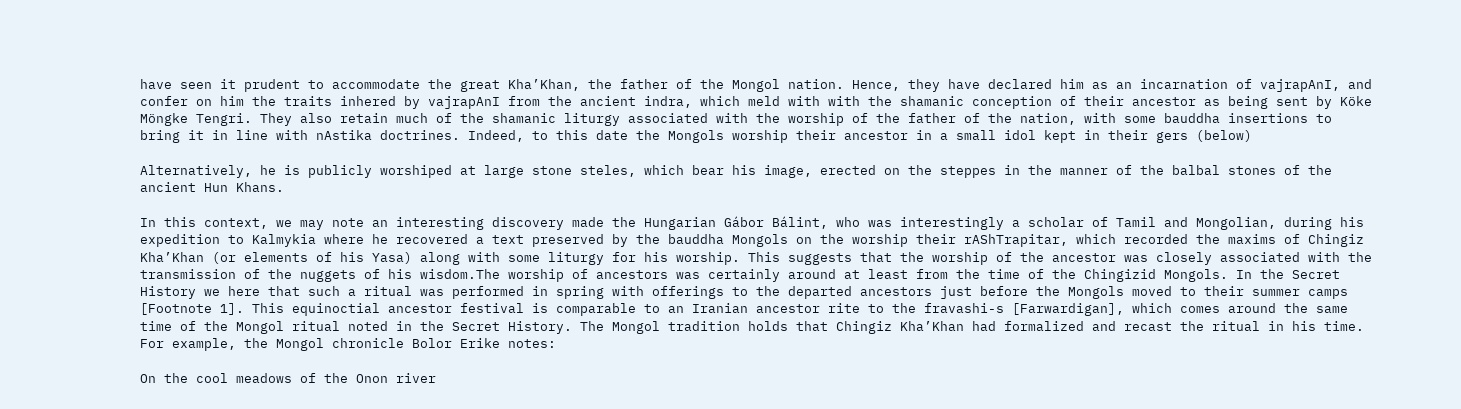have seen it prudent to accommodate the great Kha’Khan, the father of the Mongol nation. Hence, they have declared him as an incarnation of vajrapAnI, and confer on him the traits inhered by vajrapAnI from the ancient indra, which meld with with the shamanic conception of their ancestor as being sent by Köke Möngke Tengri. They also retain much of the shamanic liturgy associated with the worship of the father of the nation, with some bauddha insertions to bring it in line with nAstika doctrines. Indeed, to this date the Mongols worship their ancestor in a small idol kept in their gers (below)

Alternatively, he is publicly worshiped at large stone steles, which bear his image, erected on the steppes in the manner of the balbal stones of the ancient Hun Khans.

In this context, we may note an interesting discovery made the Hungarian Gábor Bálint, who was interestingly a scholar of Tamil and Mongolian, during his expedition to Kalmykia where he recovered a text preserved by the bauddha Mongols on the worship their rAShTrapitar, which recorded the maxims of Chingiz Kha’Khan (or elements of his Yasa) along with some liturgy for his worship. This suggests that the worship of the ancestor was closely associated with the transmission of the nuggets of his wisdom.The worship of ancestors was certainly around at least from the time of the Chingizid Mongols. In the Secret History we here that such a ritual was performed in spring with offerings to the departed ancestors just before the Mongols moved to their summer camps [Footnote 1]. This equinoctial ancestor festival is comparable to an Iranian ancestor rite to the fravashi-s [Farwardigan], which comes around the same time of the Mongol ritual noted in the Secret History. The Mongol tradition holds that Chingiz Kha’Khan had formalized and recast the ritual in his time. For example, the Mongol chronicle Bolor Erike notes:

On the cool meadows of the Onon river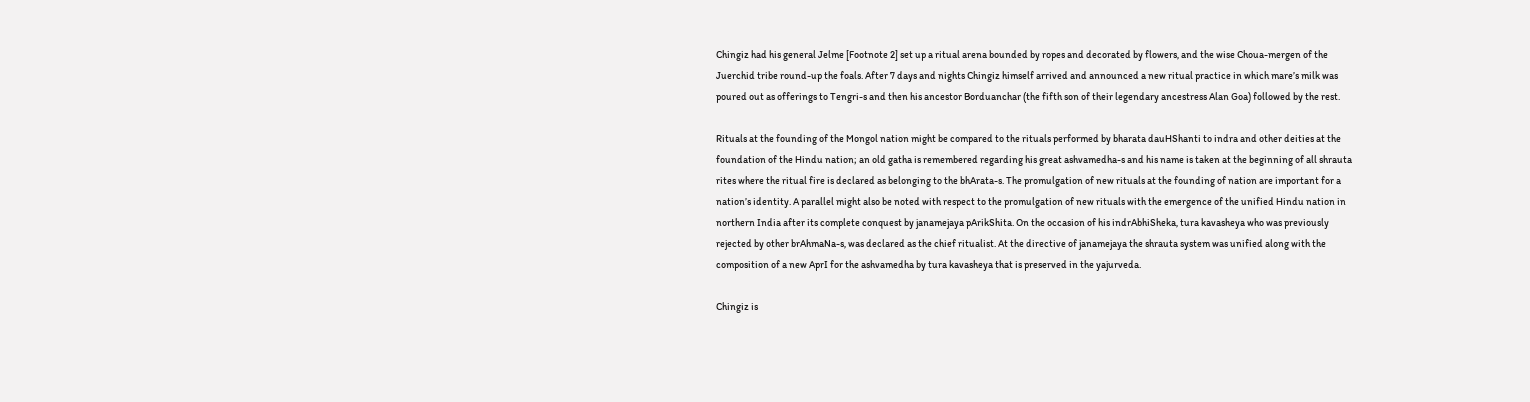Chingiz had his general Jelme [Footnote 2] set up a ritual arena bounded by ropes and decorated by flowers, and the wise Choua-mergen of the Juerchid tribe round-up the foals. After 7 days and nights Chingiz himself arrived and announced a new ritual practice in which mare’s milk was poured out as offerings to Tengri-s and then his ancestor Borduanchar (the fifth son of their legendary ancestress Alan Goa) followed by the rest.

Rituals at the founding of the Mongol nation might be compared to the rituals performed by bharata dauHShanti to indra and other deities at the foundation of the Hindu nation; an old gatha is remembered regarding his great ashvamedha-s and his name is taken at the beginning of all shrauta rites where the ritual fire is declared as belonging to the bhArata-s. The promulgation of new rituals at the founding of nation are important for a nation’s identity. A parallel might also be noted with respect to the promulgation of new rituals with the emergence of the unified Hindu nation in northern India after its complete conquest by janamejaya pArikShita. On the occasion of his indrAbhiSheka, tura kavasheya who was previously rejected by other brAhmaNa-s, was declared as the chief ritualist. At the directive of janamejaya the shrauta system was unified along with the composition of a new AprI for the ashvamedha by tura kavasheya that is preserved in the yajurveda.

Chingiz is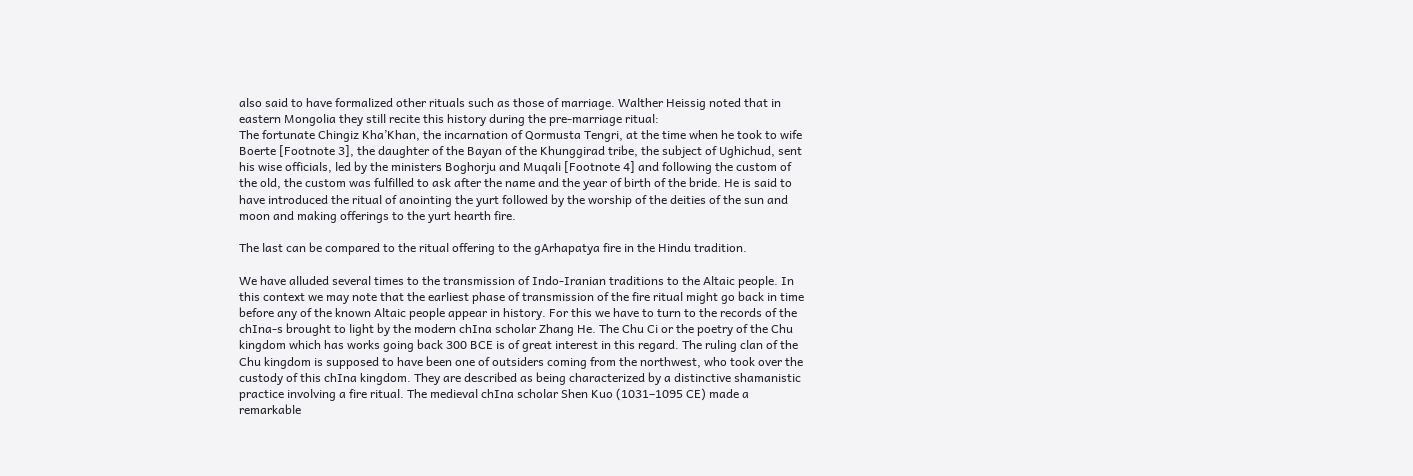also said to have formalized other rituals such as those of marriage. Walther Heissig noted that in eastern Mongolia they still recite this history during the pre-marriage ritual:
The fortunate Chingiz Kha’Khan, the incarnation of Qormusta Tengri, at the time when he took to wife Boerte [Footnote 3], the daughter of the Bayan of the Khunggirad tribe, the subject of Ughichud, sent his wise officials, led by the ministers Boghorju and Muqali [Footnote 4] and following the custom of the old, the custom was fulfilled to ask after the name and the year of birth of the bride. He is said to have introduced the ritual of anointing the yurt followed by the worship of the deities of the sun and moon and making offerings to the yurt hearth fire.

The last can be compared to the ritual offering to the gArhapatya fire in the Hindu tradition.

We have alluded several times to the transmission of Indo-Iranian traditions to the Altaic people. In this context we may note that the earliest phase of transmission of the fire ritual might go back in time before any of the known Altaic people appear in history. For this we have to turn to the records of the chIna-s brought to light by the modern chIna scholar Zhang He. The Chu Ci or the poetry of the Chu kingdom which has works going back 300 BCE is of great interest in this regard. The ruling clan of the Chu kingdom is supposed to have been one of outsiders coming from the northwest, who took over the custody of this chIna kingdom. They are described as being characterized by a distinctive shamanistic practice involving a fire ritual. The medieval chIna scholar Shen Kuo (1031–1095 CE) made a remarkable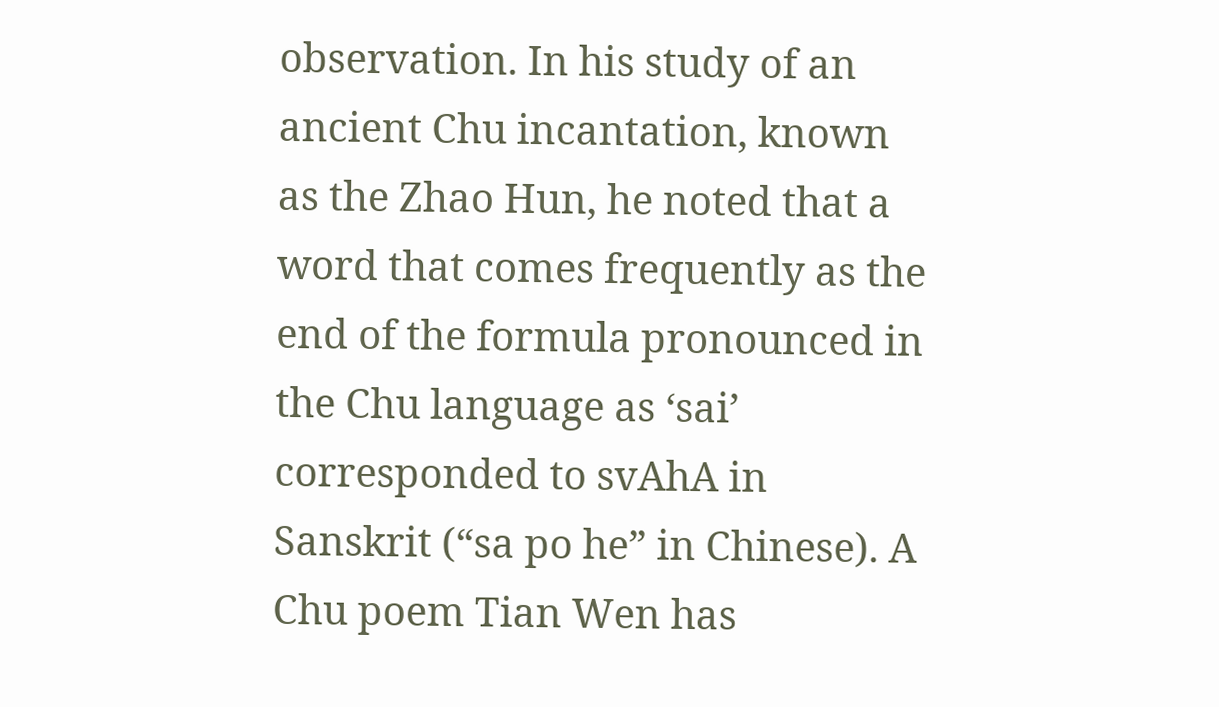observation. In his study of an ancient Chu incantation, known as the Zhao Hun, he noted that a word that comes frequently as the end of the formula pronounced in the Chu language as ‘sai’ corresponded to svAhA in Sanskrit (“sa po he” in Chinese). A Chu poem Tian Wen has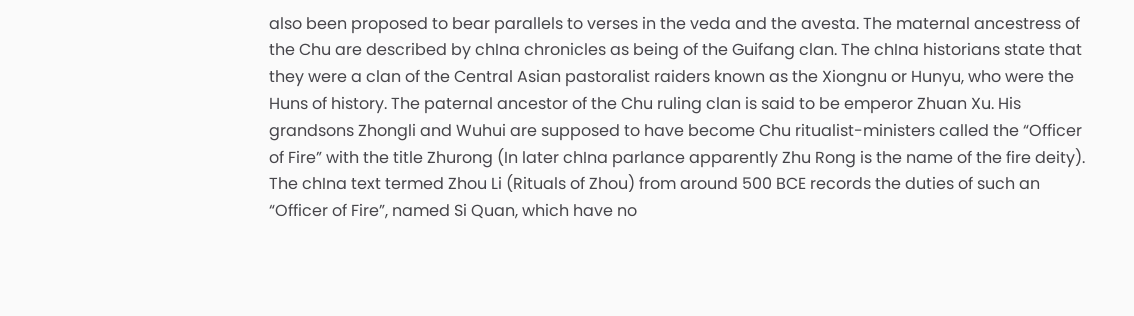also been proposed to bear parallels to verses in the veda and the avesta. The maternal ancestress of the Chu are described by chIna chronicles as being of the Guifang clan. The chIna historians state that they were a clan of the Central Asian pastoralist raiders known as the Xiongnu or Hunyu, who were the Huns of history. The paternal ancestor of the Chu ruling clan is said to be emperor Zhuan Xu. His grandsons Zhongli and Wuhui are supposed to have become Chu ritualist-ministers called the “Officer of Fire” with the title Zhurong (In later chIna parlance apparently Zhu Rong is the name of the fire deity). The chIna text termed Zhou Li (Rituals of Zhou) from around 500 BCE records the duties of such an “Officer of Fire”, named Si Quan, which have no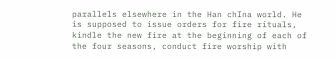parallels elsewhere in the Han chIna world. He is supposed to issue orders for fire rituals, kindle the new fire at the beginning of each of the four seasons, conduct fire worship with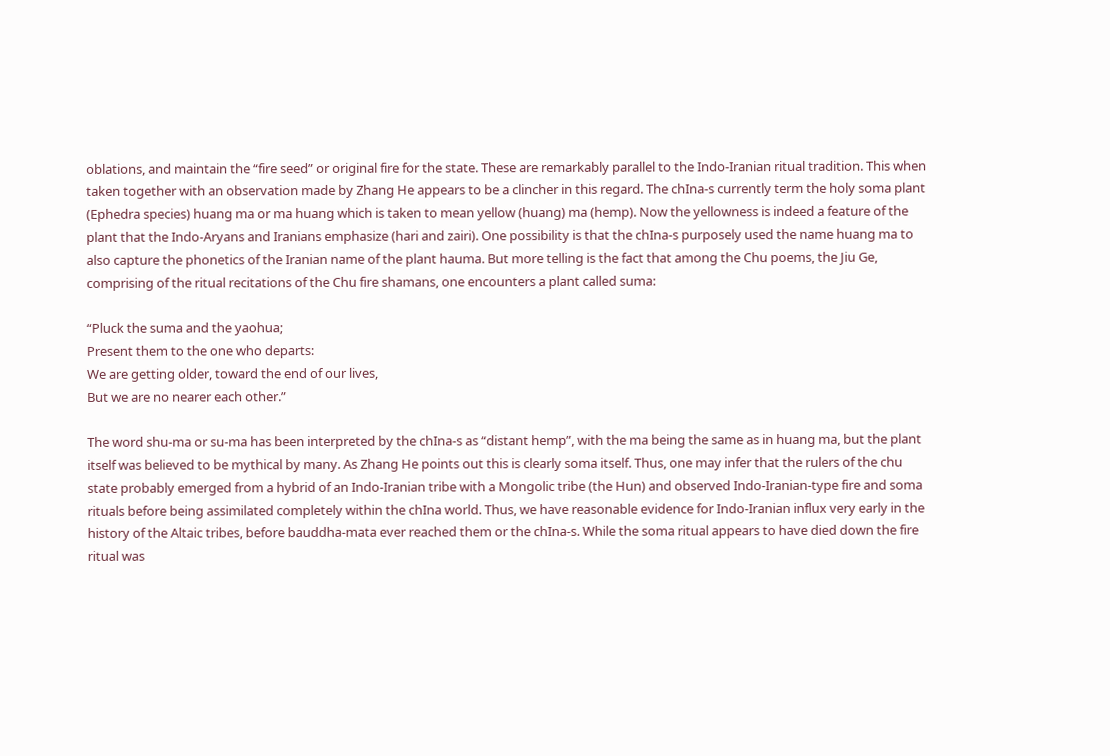oblations, and maintain the “fire seed” or original fire for the state. These are remarkably parallel to the Indo-Iranian ritual tradition. This when taken together with an observation made by Zhang He appears to be a clincher in this regard. The chIna-s currently term the holy soma plant (Ephedra species) huang ma or ma huang which is taken to mean yellow (huang) ma (hemp). Now the yellowness is indeed a feature of the plant that the Indo-Aryans and Iranians emphasize (hari and zairi). One possibility is that the chIna-s purposely used the name huang ma to also capture the phonetics of the Iranian name of the plant hauma. But more telling is the fact that among the Chu poems, the Jiu Ge, comprising of the ritual recitations of the Chu fire shamans, one encounters a plant called suma:

“Pluck the suma and the yaohua;
Present them to the one who departs:
We are getting older, toward the end of our lives,
But we are no nearer each other.”

The word shu-ma or su-ma has been interpreted by the chIna-s as “distant hemp”, with the ma being the same as in huang ma, but the plant itself was believed to be mythical by many. As Zhang He points out this is clearly soma itself. Thus, one may infer that the rulers of the chu state probably emerged from a hybrid of an Indo-Iranian tribe with a Mongolic tribe (the Hun) and observed Indo-Iranian-type fire and soma rituals before being assimilated completely within the chIna world. Thus, we have reasonable evidence for Indo-Iranian influx very early in the history of the Altaic tribes, before bauddha-mata ever reached them or the chIna-s. While the soma ritual appears to have died down the fire ritual was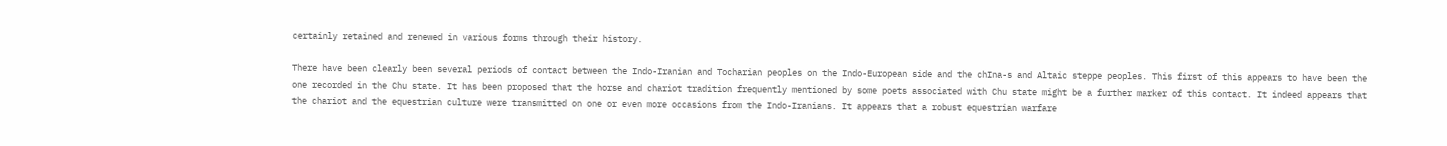certainly retained and renewed in various forms through their history.

There have been clearly been several periods of contact between the Indo-Iranian and Tocharian peoples on the Indo-European side and the chIna-s and Altaic steppe peoples. This first of this appears to have been the one recorded in the Chu state. It has been proposed that the horse and chariot tradition frequently mentioned by some poets associated with Chu state might be a further marker of this contact. It indeed appears that the chariot and the equestrian culture were transmitted on one or even more occasions from the Indo-Iranians. It appears that a robust equestrian warfare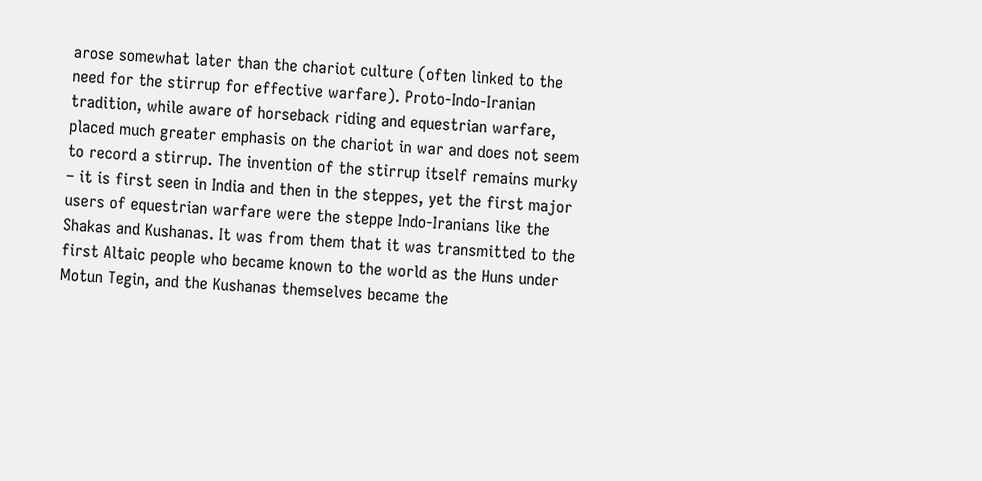arose somewhat later than the chariot culture (often linked to the need for the stirrup for effective warfare). Proto-Indo-Iranian tradition, while aware of horseback riding and equestrian warfare, placed much greater emphasis on the chariot in war and does not seem to record a stirrup. The invention of the stirrup itself remains murky – it is first seen in India and then in the steppes, yet the first major users of equestrian warfare were the steppe Indo-Iranians like the Shakas and Kushanas. It was from them that it was transmitted to the first Altaic people who became known to the world as the Huns under Motun Tegin, and the Kushanas themselves became the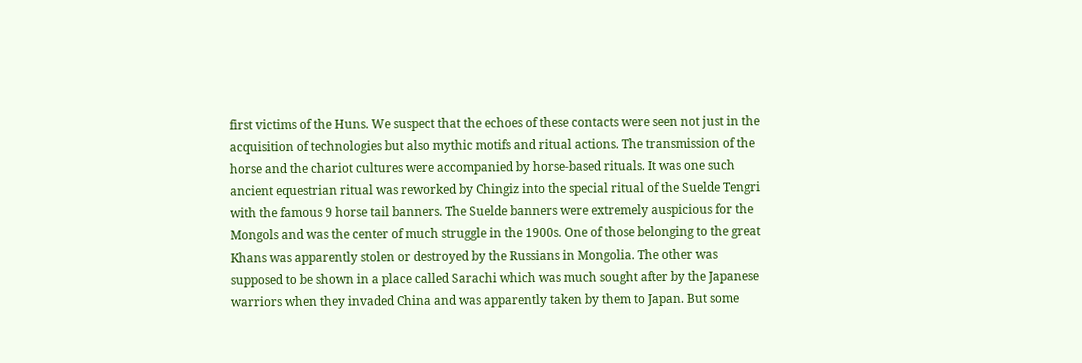first victims of the Huns. We suspect that the echoes of these contacts were seen not just in the acquisition of technologies but also mythic motifs and ritual actions. The transmission of the horse and the chariot cultures were accompanied by horse-based rituals. It was one such ancient equestrian ritual was reworked by Chingiz into the special ritual of the Suelde Tengri with the famous 9 horse tail banners. The Suelde banners were extremely auspicious for the Mongols and was the center of much struggle in the 1900s. One of those belonging to the great Khans was apparently stolen or destroyed by the Russians in Mongolia. The other was supposed to be shown in a place called Sarachi which was much sought after by the Japanese warriors when they invaded China and was apparently taken by them to Japan. But some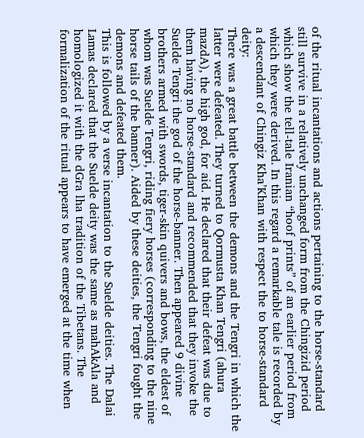of the ritual incantations and actions pertaining to the horse-standard still survive in a relatively unchanged form from the Chingizid period which show the tell-tale Iranian “hoof prints” of an earlier period from which they were derived. In this regard a remarkable tale is recorded by a descendant of Chingiz Kha’Khan with respect the to horse-standard deity:
There was a great battle between the demons and the Tengri in which the latter were defeated. They turned to Qormusta Khan Tengri (ahura mazdA), the high god, for aid. He declared that their defeat was due to them having no horse-standard and recommended that they invoke the Suelde Tengri the god of the horse-banner. Then appeared 9 divine brothers armed with swords, tiger-skin quivers and bows, the eldest of whom was Suelde Tengri, riding fiery horses (corresponding to the nine horse tails of the banner). Aided by these deities, the Tengri fought the demons and defeated them.
This is followed by a verse incantation to the Suelde deities. The Dalai Lamas declared that the Suelde deity was the same as mahAkAla and homologized it with the dGra lha tradition of the Tibetans. The formalization of the ritual appears to have emerged at the time when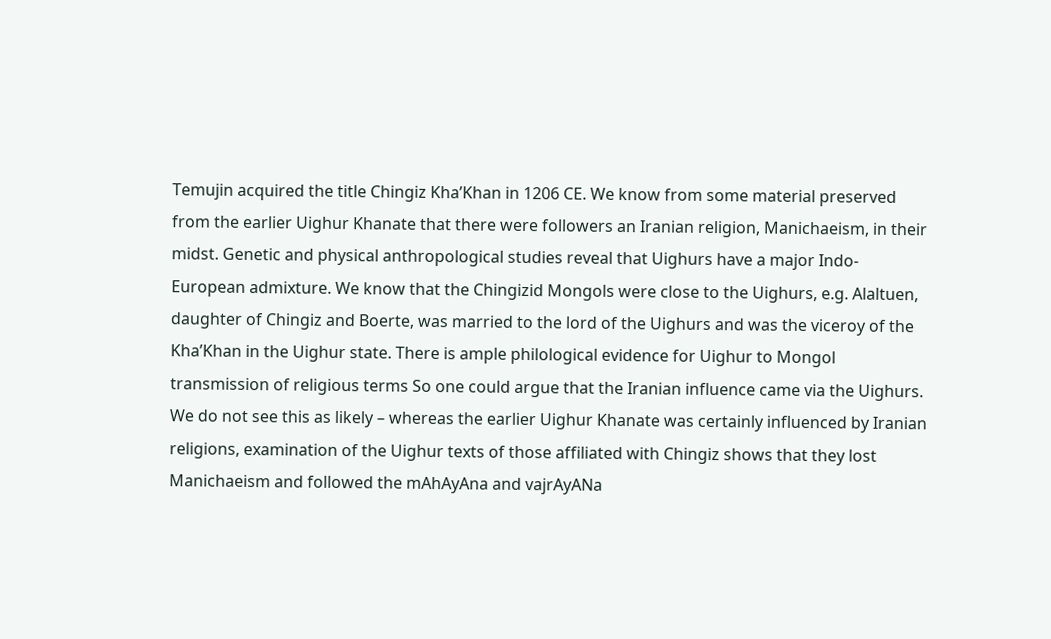Temujin acquired the title Chingiz Kha’Khan in 1206 CE. We know from some material preserved from the earlier Uighur Khanate that there were followers an Iranian religion, Manichaeism, in their midst. Genetic and physical anthropological studies reveal that Uighurs have a major Indo-European admixture. We know that the Chingizid Mongols were close to the Uighurs, e.g. Alaltuen, daughter of Chingiz and Boerte, was married to the lord of the Uighurs and was the viceroy of the Kha’Khan in the Uighur state. There is ample philological evidence for Uighur to Mongol transmission of religious terms So one could argue that the Iranian influence came via the Uighurs. We do not see this as likely – whereas the earlier Uighur Khanate was certainly influenced by Iranian religions, examination of the Uighur texts of those affiliated with Chingiz shows that they lost Manichaeism and followed the mAhAyAna and vajrAyANa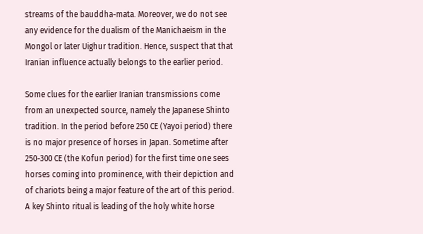streams of the bauddha-mata. Moreover, we do not see any evidence for the dualism of the Manichaeism in the Mongol or later Uighur tradition. Hence, suspect that that Iranian influence actually belongs to the earlier period.

Some clues for the earlier Iranian transmissions come from an unexpected source, namely the Japanese Shinto tradition. In the period before 250 CE (Yayoi period) there is no major presence of horses in Japan. Sometime after 250-300 CE (the Kofun period) for the first time one sees horses coming into prominence, with their depiction and of chariots being a major feature of the art of this period. A key Shinto ritual is leading of the holy white horse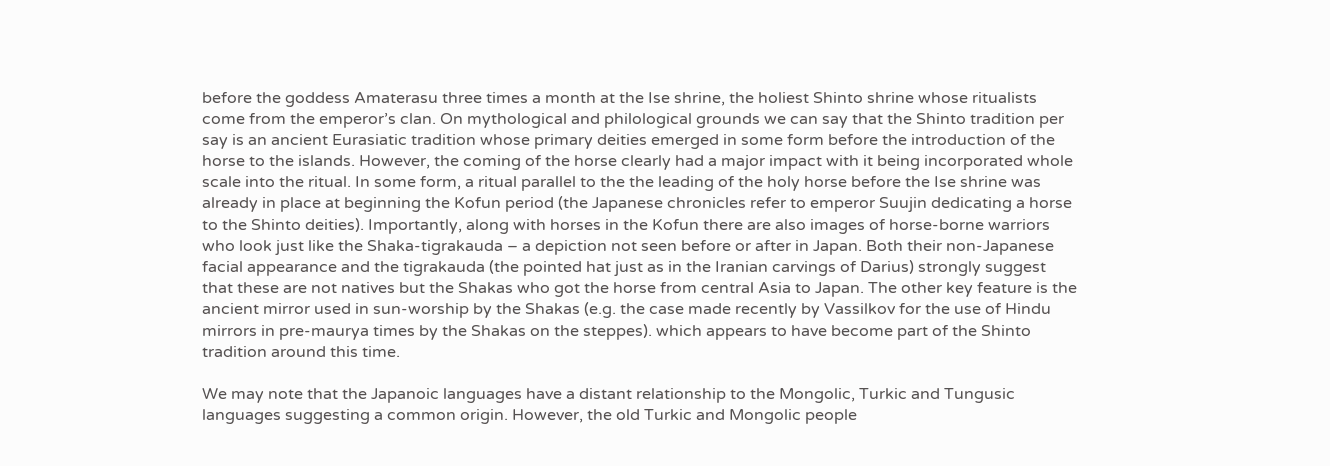before the goddess Amaterasu three times a month at the Ise shrine, the holiest Shinto shrine whose ritualists come from the emperor’s clan. On mythological and philological grounds we can say that the Shinto tradition per say is an ancient Eurasiatic tradition whose primary deities emerged in some form before the introduction of the horse to the islands. However, the coming of the horse clearly had a major impact with it being incorporated whole scale into the ritual. In some form, a ritual parallel to the the leading of the holy horse before the Ise shrine was already in place at beginning the Kofun period (the Japanese chronicles refer to emperor Suujin dedicating a horse to the Shinto deities). Importantly, along with horses in the Kofun there are also images of horse-borne warriors who look just like the Shaka-tigrakauda – a depiction not seen before or after in Japan. Both their non-Japanese facial appearance and the tigrakauda (the pointed hat just as in the Iranian carvings of Darius) strongly suggest that these are not natives but the Shakas who got the horse from central Asia to Japan. The other key feature is the ancient mirror used in sun-worship by the Shakas (e.g. the case made recently by Vassilkov for the use of Hindu mirrors in pre-maurya times by the Shakas on the steppes). which appears to have become part of the Shinto tradition around this time.

We may note that the Japanoic languages have a distant relationship to the Mongolic, Turkic and Tungusic languages suggesting a common origin. However, the old Turkic and Mongolic people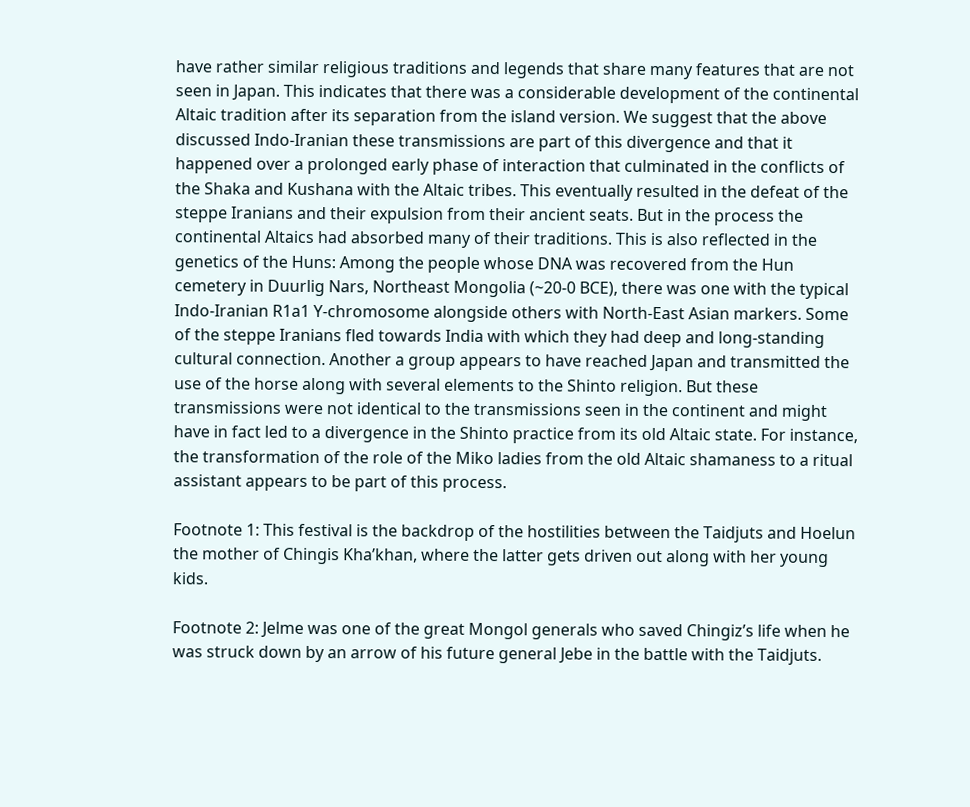have rather similar religious traditions and legends that share many features that are not seen in Japan. This indicates that there was a considerable development of the continental Altaic tradition after its separation from the island version. We suggest that the above discussed Indo-Iranian these transmissions are part of this divergence and that it happened over a prolonged early phase of interaction that culminated in the conflicts of the Shaka and Kushana with the Altaic tribes. This eventually resulted in the defeat of the steppe Iranians and their expulsion from their ancient seats. But in the process the continental Altaics had absorbed many of their traditions. This is also reflected in the genetics of the Huns: Among the people whose DNA was recovered from the Hun cemetery in Duurlig Nars, Northeast Mongolia (~20-0 BCE), there was one with the typical Indo-Iranian R1a1 Y-chromosome alongside others with North-East Asian markers. Some of the steppe Iranians fled towards India with which they had deep and long-standing cultural connection. Another a group appears to have reached Japan and transmitted the use of the horse along with several elements to the Shinto religion. But these transmissions were not identical to the transmissions seen in the continent and might have in fact led to a divergence in the Shinto practice from its old Altaic state. For instance, the transformation of the role of the Miko ladies from the old Altaic shamaness to a ritual assistant appears to be part of this process.

Footnote 1: This festival is the backdrop of the hostilities between the Taidjuts and Hoelun the mother of Chingis Kha’khan, where the latter gets driven out along with her young kids.

Footnote 2: Jelme was one of the great Mongol generals who saved Chingiz’s life when he was struck down by an arrow of his future general Jebe in the battle with the Taidjuts.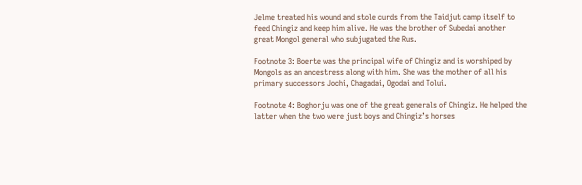Jelme treated his wound and stole curds from the Taidjut camp itself to feed Chingiz and keep him alive. He was the brother of Subedai another great Mongol general who subjugated the Rus.

Footnote 3: Boerte was the principal wife of Chingiz and is worshiped by Mongols as an ancestress along with him. She was the mother of all his primary successors Jochi, Chagadai, Ogodai and Tolui.

Footnote 4: Boghorju was one of the great generals of Chingiz. He helped the latter when the two were just boys and Chingiz’s horses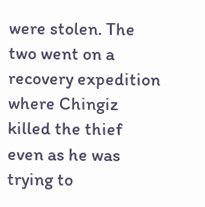were stolen. The two went on a recovery expedition where Chingiz killed the thief even as he was trying to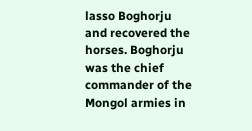lasso Boghorju and recovered the horses. Boghorju was the chief commander of the Mongol armies in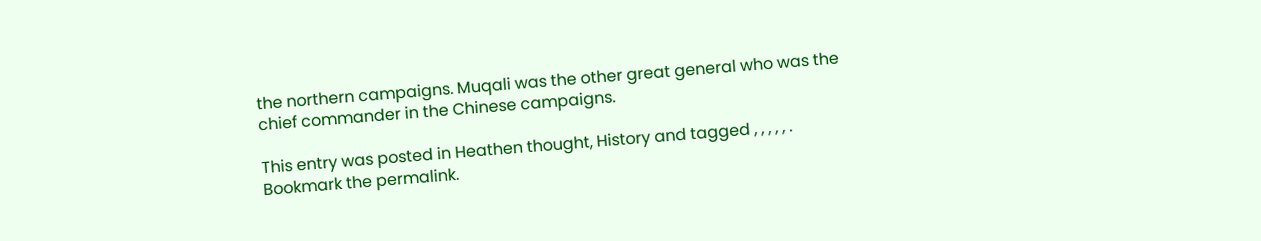the northern campaigns. Muqali was the other great general who was the chief commander in the Chinese campaigns.

This entry was posted in Heathen thought, History and tagged , , , , , . Bookmark the permalink.